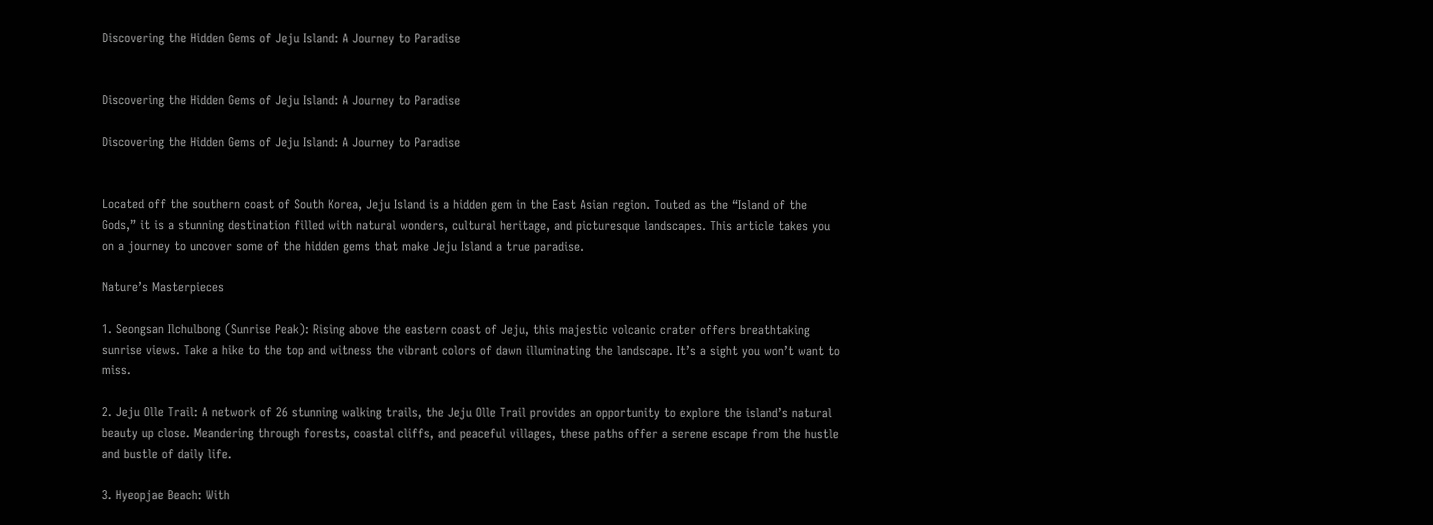Discovering the Hidden Gems of Jeju Island: A Journey to Paradise


Discovering the Hidden Gems of Jeju Island: A Journey to Paradise

Discovering the Hidden Gems of Jeju Island: A Journey to Paradise


Located off the southern coast of South Korea, Jeju Island is a hidden gem in the East Asian region. Touted as the “Island of the Gods,” it is a stunning destination filled with natural wonders, cultural heritage, and picturesque landscapes. This article takes you on a journey to uncover some of the hidden gems that make Jeju Island a true paradise.

Nature’s Masterpieces

1. Seongsan Ilchulbong (Sunrise Peak): Rising above the eastern coast of Jeju, this majestic volcanic crater offers breathtaking sunrise views. Take a hike to the top and witness the vibrant colors of dawn illuminating the landscape. It’s a sight you won’t want to miss.

2. Jeju Olle Trail: A network of 26 stunning walking trails, the Jeju Olle Trail provides an opportunity to explore the island’s natural beauty up close. Meandering through forests, coastal cliffs, and peaceful villages, these paths offer a serene escape from the hustle and bustle of daily life.

3. Hyeopjae Beach: With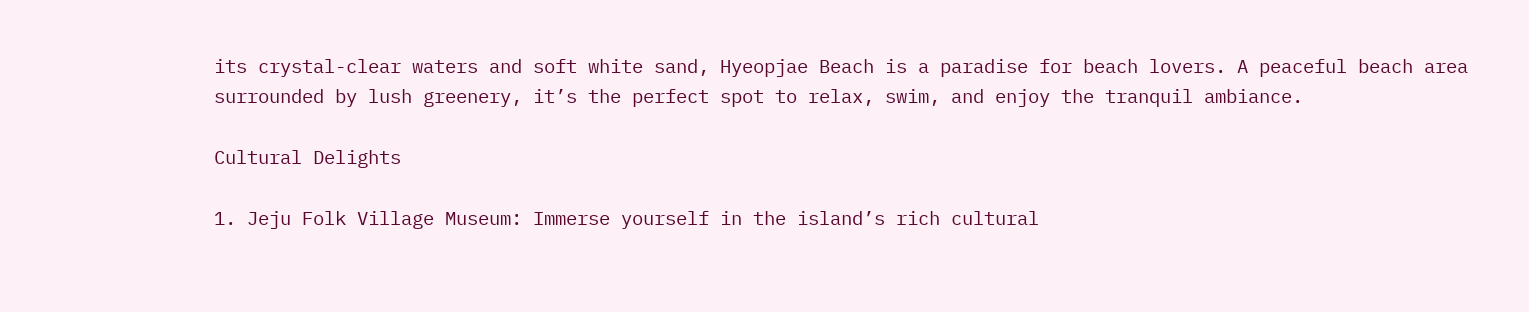its crystal-clear waters and soft white sand, Hyeopjae Beach is a paradise for beach lovers. A peaceful beach area surrounded by lush greenery, it’s the perfect spot to relax, swim, and enjoy the tranquil ambiance.

Cultural Delights

1. Jeju Folk Village Museum: Immerse yourself in the island’s rich cultural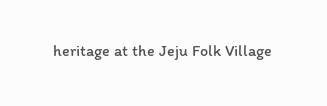heritage at the Jeju Folk Village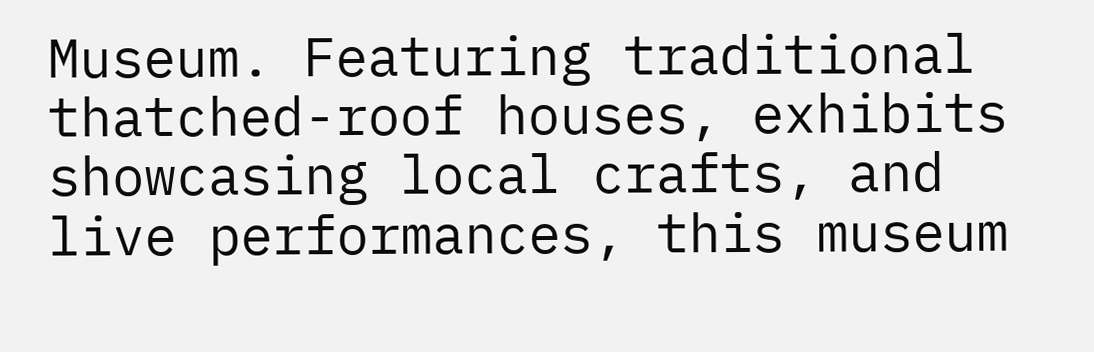Museum. Featuring traditional thatched-roof houses, exhibits showcasing local crafts, and live performances, this museum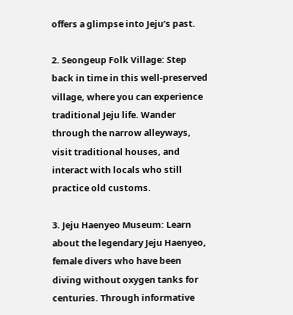offers a glimpse into Jeju’s past.

2. Seongeup Folk Village: Step back in time in this well-preserved village, where you can experience traditional Jeju life. Wander through the narrow alleyways, visit traditional houses, and interact with locals who still practice old customs.

3. Jeju Haenyeo Museum: Learn about the legendary Jeju Haenyeo, female divers who have been diving without oxygen tanks for centuries. Through informative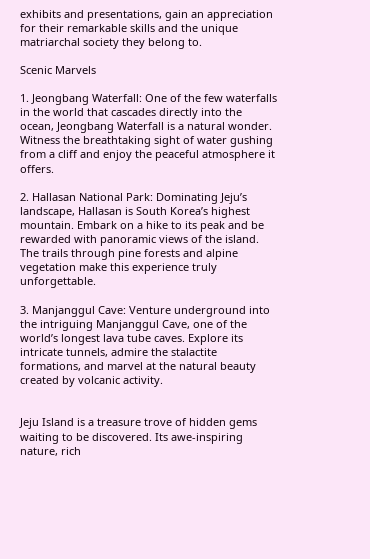exhibits and presentations, gain an appreciation for their remarkable skills and the unique matriarchal society they belong to.

Scenic Marvels

1. Jeongbang Waterfall: One of the few waterfalls in the world that cascades directly into the ocean, Jeongbang Waterfall is a natural wonder. Witness the breathtaking sight of water gushing from a cliff and enjoy the peaceful atmosphere it offers.

2. Hallasan National Park: Dominating Jeju’s landscape, Hallasan is South Korea’s highest mountain. Embark on a hike to its peak and be rewarded with panoramic views of the island. The trails through pine forests and alpine vegetation make this experience truly unforgettable.

3. Manjanggul Cave: Venture underground into the intriguing Manjanggul Cave, one of the world’s longest lava tube caves. Explore its intricate tunnels, admire the stalactite formations, and marvel at the natural beauty created by volcanic activity.


Jeju Island is a treasure trove of hidden gems waiting to be discovered. Its awe-inspiring nature, rich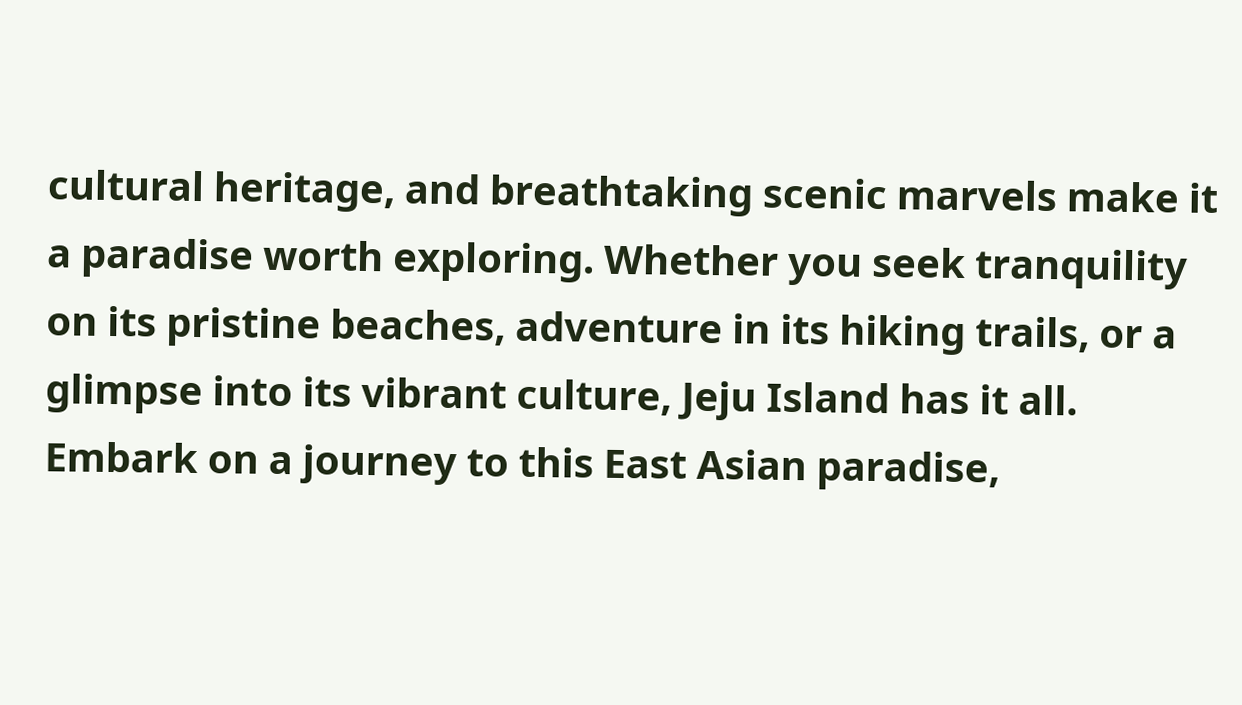cultural heritage, and breathtaking scenic marvels make it a paradise worth exploring. Whether you seek tranquility on its pristine beaches, adventure in its hiking trails, or a glimpse into its vibrant culture, Jeju Island has it all. Embark on a journey to this East Asian paradise,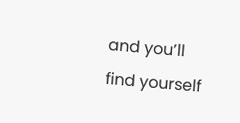and you’ll find yourself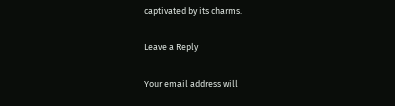captivated by its charms.

Leave a Reply

Your email address will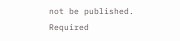not be published. Required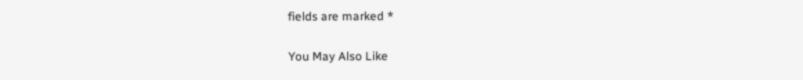fields are marked *

You May Also Like